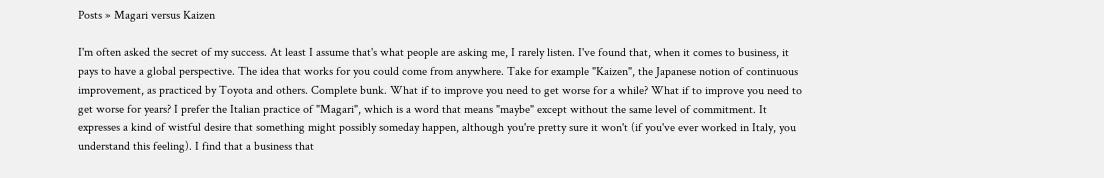Posts » Magari versus Kaizen

I'm often asked the secret of my success. At least I assume that's what people are asking me, I rarely listen. I've found that, when it comes to business, it pays to have a global perspective. The idea that works for you could come from anywhere. Take for example "Kaizen", the Japanese notion of continuous improvement, as practiced by Toyota and others. Complete bunk. What if to improve you need to get worse for a while? What if to improve you need to get worse for years? I prefer the Italian practice of "Magari", which is a word that means "maybe" except without the same level of commitment. It expresses a kind of wistful desire that something might possibly someday happen, although you're pretty sure it won't (if you've ever worked in Italy, you understand this feeling). I find that a business that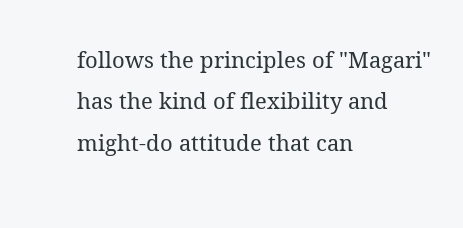follows the principles of "Magari" has the kind of flexibility and might-do attitude that can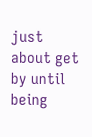just about get by until being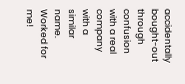accidentally bought-out through confusion with a real company with a similar name. Worked for me!